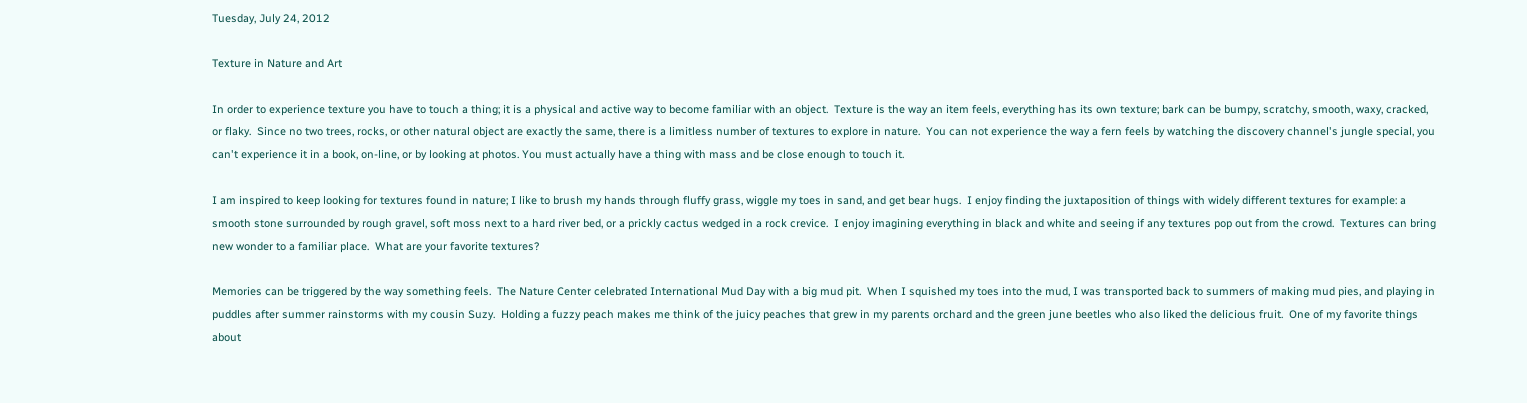Tuesday, July 24, 2012

Texture in Nature and Art

In order to experience texture you have to touch a thing; it is a physical and active way to become familiar with an object.  Texture is the way an item feels, everything has its own texture; bark can be bumpy, scratchy, smooth, waxy, cracked, or flaky.  Since no two trees, rocks, or other natural object are exactly the same, there is a limitless number of textures to explore in nature.  You can not experience the way a fern feels by watching the discovery channel's jungle special, you can't experience it in a book, on-line, or by looking at photos. You must actually have a thing with mass and be close enough to touch it.

I am inspired to keep looking for textures found in nature; I like to brush my hands through fluffy grass, wiggle my toes in sand, and get bear hugs.  I enjoy finding the juxtaposition of things with widely different textures for example: a smooth stone surrounded by rough gravel, soft moss next to a hard river bed, or a prickly cactus wedged in a rock crevice.  I enjoy imagining everything in black and white and seeing if any textures pop out from the crowd.  Textures can bring new wonder to a familiar place.  What are your favorite textures?

Memories can be triggered by the way something feels.  The Nature Center celebrated International Mud Day with a big mud pit.  When I squished my toes into the mud, I was transported back to summers of making mud pies, and playing in puddles after summer rainstorms with my cousin Suzy.  Holding a fuzzy peach makes me think of the juicy peaches that grew in my parents orchard and the green june beetles who also liked the delicious fruit.  One of my favorite things about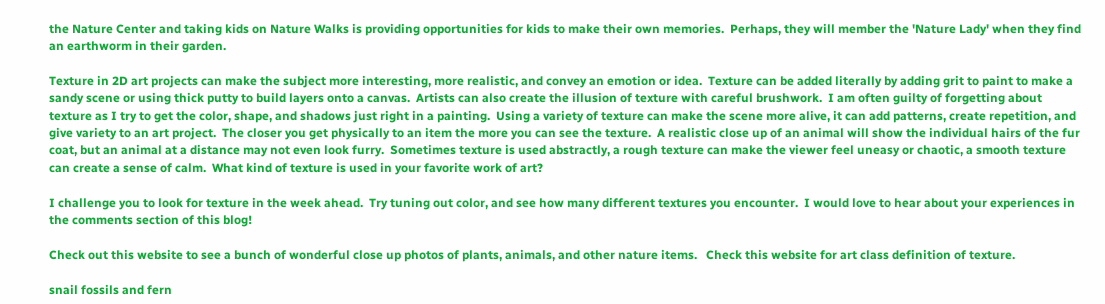the Nature Center and taking kids on Nature Walks is providing opportunities for kids to make their own memories.  Perhaps, they will member the 'Nature Lady' when they find an earthworm in their garden.

Texture in 2D art projects can make the subject more interesting, more realistic, and convey an emotion or idea.  Texture can be added literally by adding grit to paint to make a sandy scene or using thick putty to build layers onto a canvas.  Artists can also create the illusion of texture with careful brushwork.  I am often guilty of forgetting about texture as I try to get the color, shape, and shadows just right in a painting.  Using a variety of texture can make the scene more alive, it can add patterns, create repetition, and give variety to an art project.  The closer you get physically to an item the more you can see the texture.  A realistic close up of an animal will show the individual hairs of the fur coat, but an animal at a distance may not even look furry.  Sometimes texture is used abstractly, a rough texture can make the viewer feel uneasy or chaotic, a smooth texture can create a sense of calm.  What kind of texture is used in your favorite work of art?

I challenge you to look for texture in the week ahead.  Try tuning out color, and see how many different textures you encounter.  I would love to hear about your experiences in the comments section of this blog!

Check out this website to see a bunch of wonderful close up photos of plants, animals, and other nature items.   Check this website for art class definition of texture.

snail fossils and fern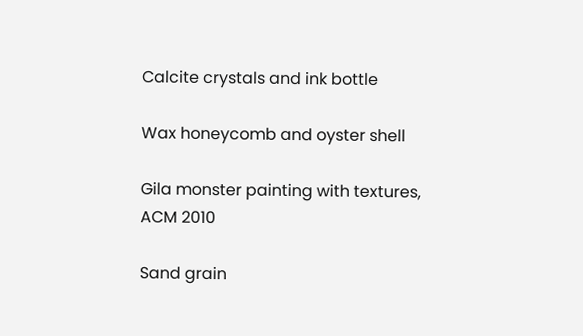Calcite crystals and ink bottle

Wax honeycomb and oyster shell

Gila monster painting with textures, ACM 2010

Sand grain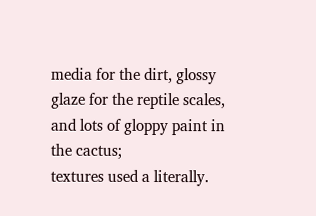media for the dirt, glossy glaze for the reptile scales, and lots of gloppy paint in the cactus;
textures used a literally.